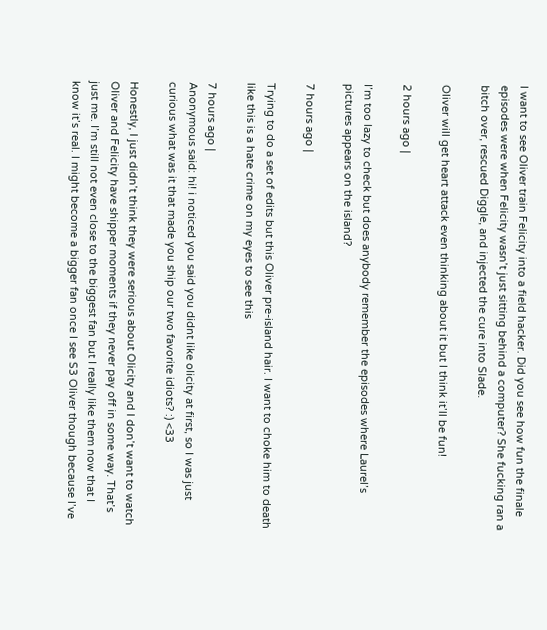I want to see Oliver train Felicity into a field hacker. Did you see how fun the finale episodes were when Felicity wasn’t just sitting behind a computer? She fucking ran a bitch over, rescued Diggle, and injected the cure into Slade.

Oliver will get heart attack even thinking about it but I think it’ll be fun!

2 hours ago |

I’m too lazy to check but does anybody remember the episodes where Laurel’s pictures appears on the island?

7 hours ago |

Trying to do a set of edits but this Oliver pre-island hair. I want to choke him to death like this is a hate crime on my eyes to see this

7 hours ago |
Anonymous said: hi! i noticed you said you didnt like olicity at first, so I was just curious what was it that made you ship our two favorite idiots? :) <33

Honestly, I just didn’t think they were serious about Olicity and I don’t want to watch Oliver and Felicity have shipper moments if they never pay off in some way. That’s just me. I’m still not even close to the biggest fan but I really like them now that I know it’s real. I might become a bigger fan once I see S3 Oliver though because I’ve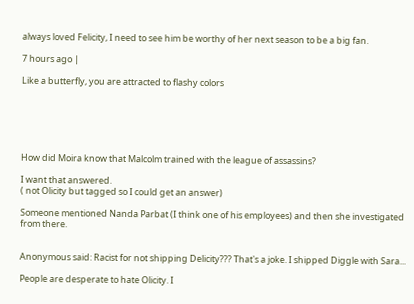always loved Felicity, I need to see him be worthy of her next season to be a big fan.

7 hours ago |

Like a butterfly, you are attracted to flashy colors






How did Moira know that Malcolm trained with the league of assassins?

I want that answered.
( not Olicity but tagged so I could get an answer)

Someone mentioned Nanda Parbat (I think one of his employees) and then she investigated from there.


Anonymous said: Racist for not shipping Delicity??? That's a joke. I shipped Diggle with Sara...

People are desperate to hate Olicity. I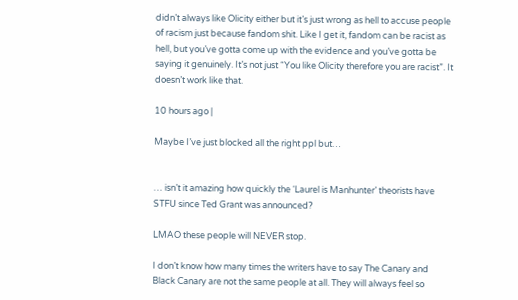didn’t always like Olicity either but it’s just wrong as hell to accuse people of racism just because fandom shit. Like I get it, fandom can be racist as hell, but you’ve gotta come up with the evidence and you’ve gotta be saying it genuinely. It’s not just “You like Olicity therefore you are racist”. It doesn’t work like that.

10 hours ago |

Maybe I’ve just blocked all the right ppl but…


… isn’t it amazing how quickly the ‘Laurel is Manhunter’ theorists have STFU since Ted Grant was announced?

LMAO these people will NEVER stop.

I don’t know how many times the writers have to say The Canary and Black Canary are not the same people at all. They will always feel so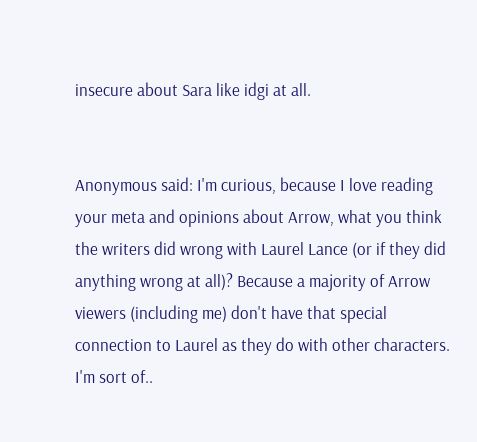insecure about Sara like idgi at all.


Anonymous said: I'm curious, because I love reading your meta and opinions about Arrow, what you think the writers did wrong with Laurel Lance (or if they did anything wrong at all)? Because a majority of Arrow viewers (including me) don't have that special connection to Laurel as they do with other characters. I'm sort of..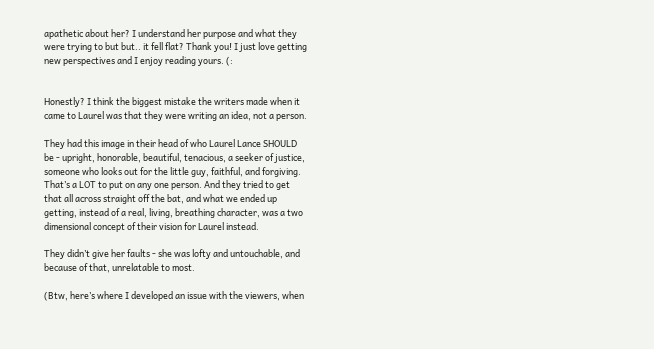apathetic about her? I understand her purpose and what they were trying to but but.. it fell flat? Thank you! I just love getting new perspectives and I enjoy reading yours. (:


Honestly? I think the biggest mistake the writers made when it came to Laurel was that they were writing an idea, not a person.

They had this image in their head of who Laurel Lance SHOULD be - upright, honorable, beautiful, tenacious, a seeker of justice, someone who looks out for the little guy, faithful, and forgiving. That’s a LOT to put on any one person. And they tried to get that all across straight off the bat, and what we ended up getting, instead of a real, living, breathing character, was a two dimensional concept of their vision for Laurel instead.

They didn’t give her faults - she was lofty and untouchable, and because of that, unrelatable to most.

(Btw, here’s where I developed an issue with the viewers, when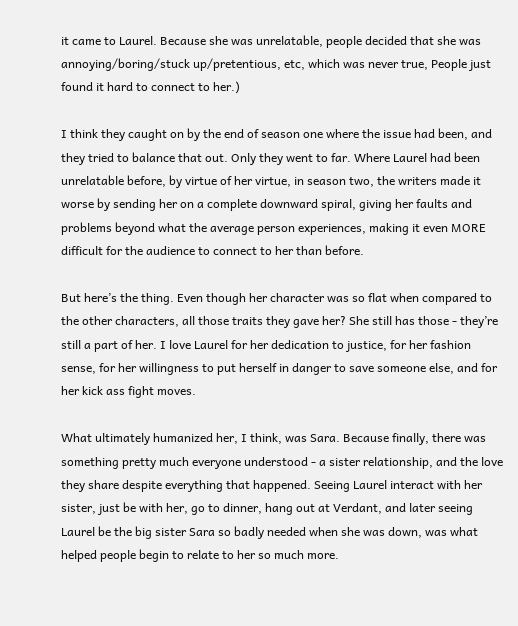it came to Laurel. Because she was unrelatable, people decided that she was annoying/boring/stuck up/pretentious, etc, which was never true, People just found it hard to connect to her.)

I think they caught on by the end of season one where the issue had been, and they tried to balance that out. Only they went to far. Where Laurel had been unrelatable before, by virtue of her virtue, in season two, the writers made it worse by sending her on a complete downward spiral, giving her faults and problems beyond what the average person experiences, making it even MORE difficult for the audience to connect to her than before.

But here’s the thing. Even though her character was so flat when compared to the other characters, all those traits they gave her? She still has those - they’re still a part of her. I love Laurel for her dedication to justice, for her fashion sense, for her willingness to put herself in danger to save someone else, and for her kick ass fight moves.

What ultimately humanized her, I think, was Sara. Because finally, there was something pretty much everyone understood - a sister relationship, and the love they share despite everything that happened. Seeing Laurel interact with her sister, just be with her, go to dinner, hang out at Verdant, and later seeing Laurel be the big sister Sara so badly needed when she was down, was what helped people begin to relate to her so much more.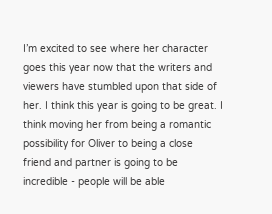I’m excited to see where her character goes this year now that the writers and viewers have stumbled upon that side of her. I think this year is going to be great. I think moving her from being a romantic possibility for Oliver to being a close friend and partner is going to be incredible - people will be able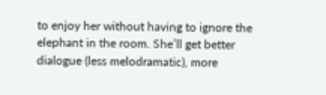to enjoy her without having to ignore the elephant in the room. She’ll get better dialogue (less melodramatic), more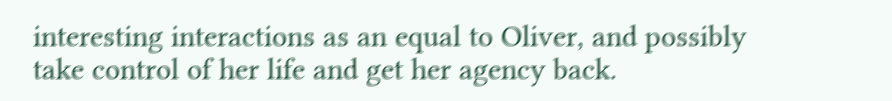interesting interactions as an equal to Oliver, and possibly take control of her life and get her agency back.